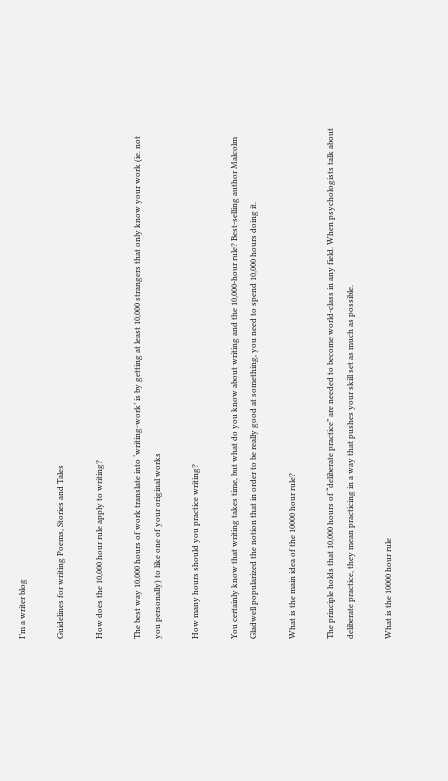I’m a writer blog

Guidelines for writing Poems, Stories and Tales

How does the 10,000 hour rule apply to writing?

The best way 10,000 hours of work translate into ‘writing-work’ is by getting at least 10,000 strangers that only know your work (ie. not you personally) to like one of your original works

How many hours should you practice writing?

You certainly know that writing takes time, but what do you know about writing and the 10,000-hour rule? Best-selling author Malcolm Gladwell popularized the notion that in order to be really good at something, you need to spend 10,000 hours doing it.

What is the main idea of the 10000 hour rule?

The principle holds that 10,000 hours of “deliberate practice” are needed to become world-class in any field. When psychologists talk about deliberate practice, they mean practicing in a way that pushes your skill set as much as possible.

What is the 10000 hour rule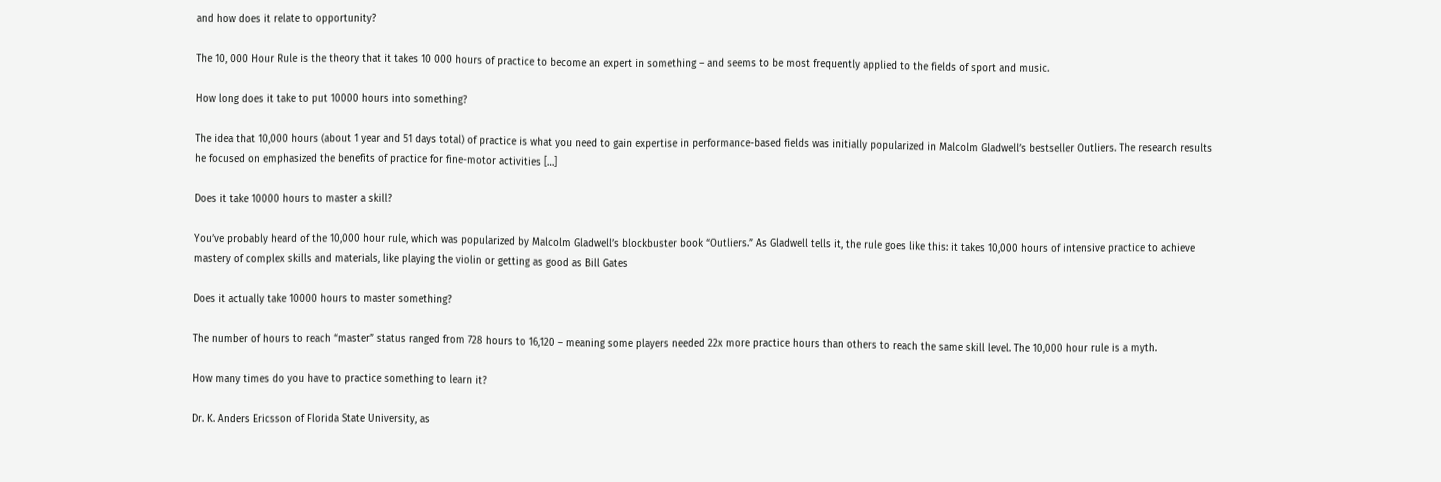and how does it relate to opportunity?

The 10, 000 Hour Rule is the theory that it takes 10 000 hours of practice to become an expert in something – and seems to be most frequently applied to the fields of sport and music.

How long does it take to put 10000 hours into something?

The idea that 10,000 hours (about 1 year and 51 days total) of practice is what you need to gain expertise in performance-based fields was initially popularized in Malcolm Gladwell’s bestseller Outliers. The research results he focused on emphasized the benefits of practice for fine-motor activities […]

Does it take 10000 hours to master a skill?

You’ve probably heard of the 10,000 hour rule, which was popularized by Malcolm Gladwell’s blockbuster book “Outliers.” As Gladwell tells it, the rule goes like this: it takes 10,000 hours of intensive practice to achieve mastery of complex skills and materials, like playing the violin or getting as good as Bill Gates

Does it actually take 10000 hours to master something?

The number of hours to reach “master” status ranged from 728 hours to 16,120 – meaning some players needed 22x more practice hours than others to reach the same skill level. The 10,000 hour rule is a myth.

How many times do you have to practice something to learn it?

Dr. K. Anders Ericsson of Florida State University, as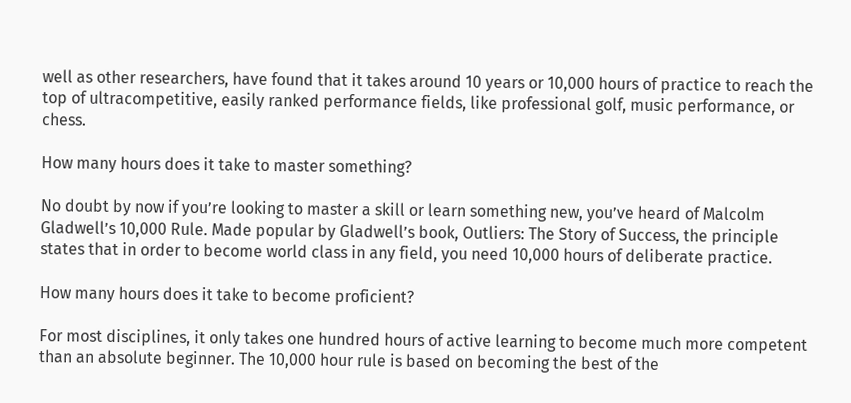well as other researchers, have found that it takes around 10 years or 10,000 hours of practice to reach the top of ultracompetitive, easily ranked performance fields, like professional golf, music performance, or chess.

How many hours does it take to master something?

No doubt by now if you’re looking to master a skill or learn something new, you’ve heard of Malcolm Gladwell’s 10,000 Rule. Made popular by Gladwell’s book, Outliers: The Story of Success, the principle states that in order to become world class in any field, you need 10,000 hours of deliberate practice.

How many hours does it take to become proficient?

For most disciplines, it only takes one hundred hours of active learning to become much more competent than an absolute beginner. The 10,000 hour rule is based on becoming the best of the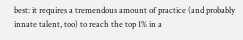best: it requires a tremendous amount of practice (and probably innate talent, too) to reach the top 1% in a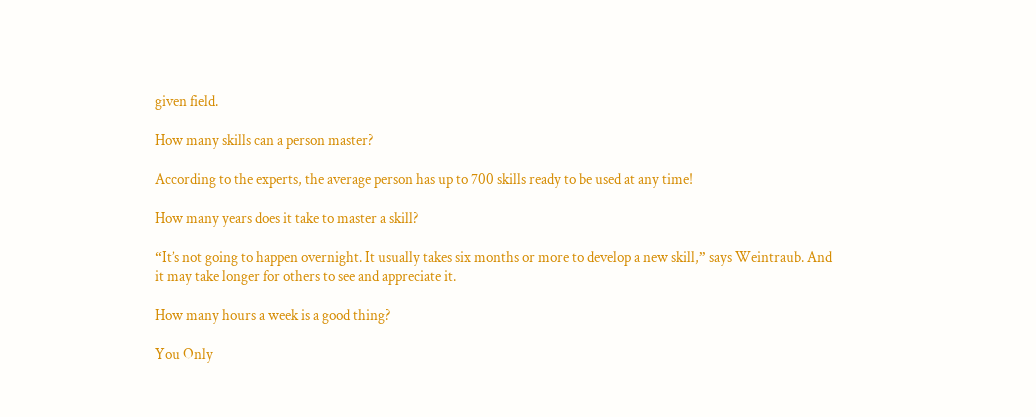given field.

How many skills can a person master?

According to the experts, the average person has up to 700 skills ready to be used at any time!

How many years does it take to master a skill?

“It’s not going to happen overnight. It usually takes six months or more to develop a new skill,” says Weintraub. And it may take longer for others to see and appreciate it.

How many hours a week is a good thing?

You Only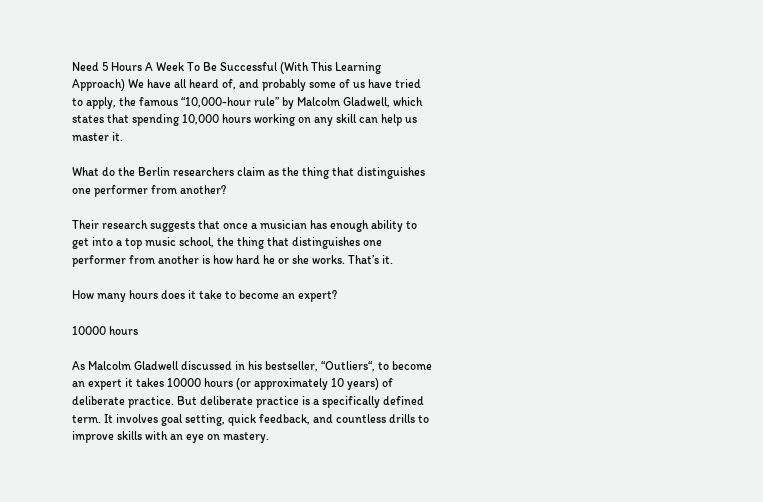Need 5 Hours A Week To Be Successful (With This Learning Approach) We have all heard of, and probably some of us have tried to apply, the famous “10,000-hour rule” by Malcolm Gladwell, which states that spending 10,000 hours working on any skill can help us master it.

What do the Berlin researchers claim as the thing that distinguishes one performer from another?

Their research suggests that once a musician has enough ability to get into a top music school, the thing that distinguishes one performer from another is how hard he or she works. That’s it.

How many hours does it take to become an expert?

10000 hours

As Malcolm Gladwell discussed in his bestseller, “Outliers“, to become an expert it takes 10000 hours (or approximately 10 years) of deliberate practice. But deliberate practice is a specifically defined term. It involves goal setting, quick feedback, and countless drills to improve skills with an eye on mastery.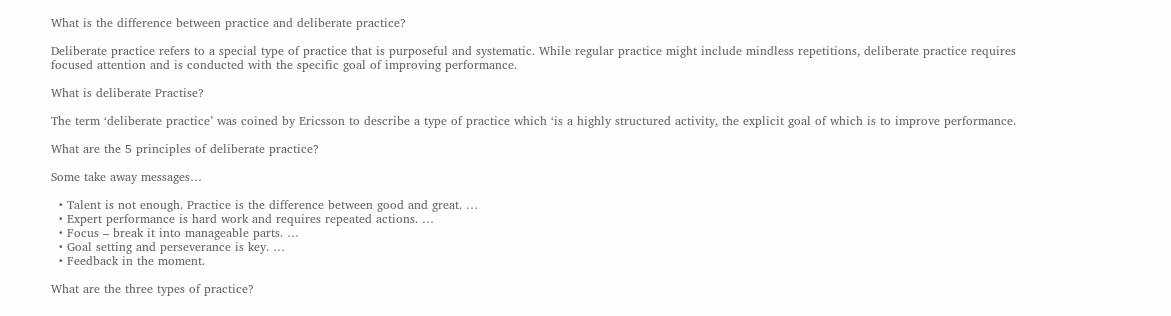What is the difference between practice and deliberate practice?

Deliberate practice refers to a special type of practice that is purposeful and systematic. While regular practice might include mindless repetitions, deliberate practice requires focused attention and is conducted with the specific goal of improving performance.

What is deliberate Practise?

The term ‘deliberate practice’ was coined by Ericsson to describe a type of practice which ‘is a highly structured activity, the explicit goal of which is to improve performance.

What are the 5 principles of deliberate practice?

Some take away messages…

  • Talent is not enough. Practice is the difference between good and great. …
  • Expert performance is hard work and requires repeated actions. …
  • Focus – break it into manageable parts. …
  • Goal setting and perseverance is key. …
  • Feedback in the moment.

What are the three types of practice?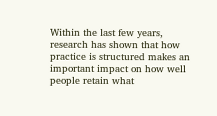Within the last few years, research has shown that how practice is structured makes an important impact on how well people retain what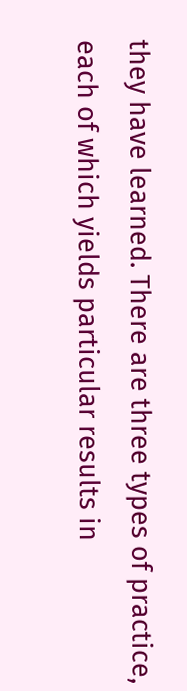they have learned. There are three types of practice, each of which yields particular results in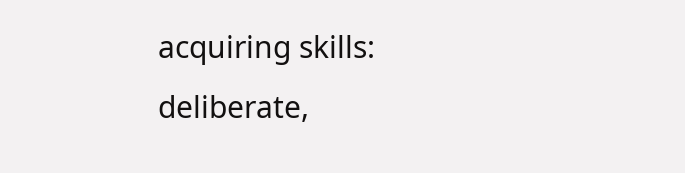acquiring skills: deliberate,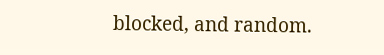blocked, and random.